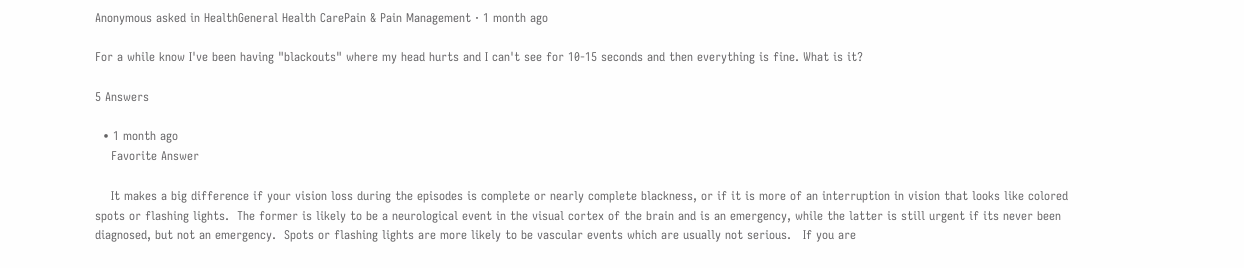Anonymous asked in HealthGeneral Health CarePain & Pain Management · 1 month ago

For a while know I've been having "blackouts" where my head hurts and I can't see for 10-15 seconds and then everything is fine. What is it?

5 Answers

  • 1 month ago
    Favorite Answer

    It makes a big difference if your vision loss during the episodes is complete or nearly complete blackness, or if it is more of an interruption in vision that looks like colored spots or flashing lights.  The former is likely to be a neurological event in the visual cortex of the brain and is an emergency, while the latter is still urgent if its never been diagnosed, but not an emergency.  Spots or flashing lights are more likely to be vascular events which are usually not serious.   If you are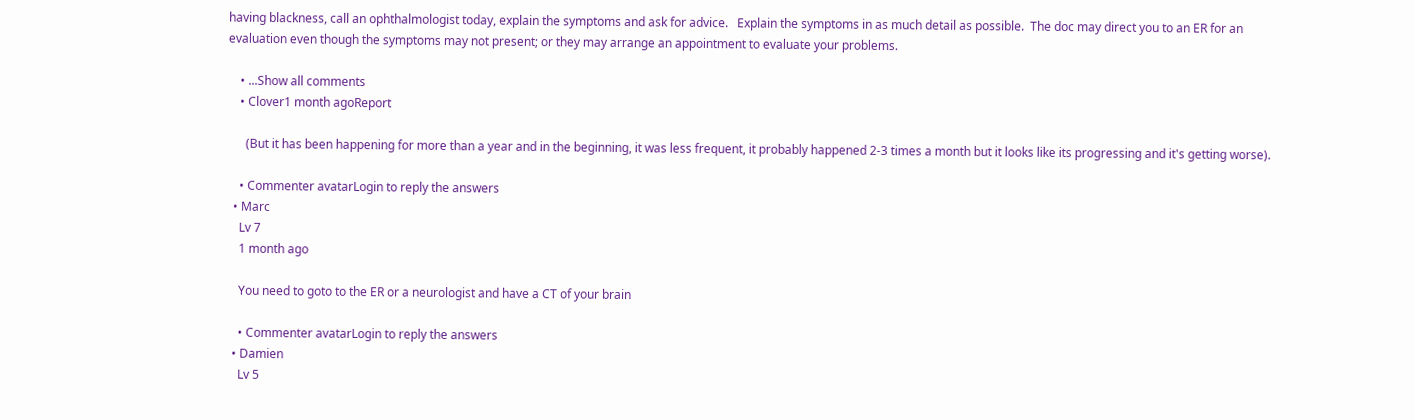having blackness, call an ophthalmologist today, explain the symptoms and ask for advice.   Explain the symptoms in as much detail as possible.  The doc may direct you to an ER for an evaluation even though the symptoms may not present; or they may arrange an appointment to evaluate your problems.

    • ...Show all comments
    • Clover1 month agoReport

      (But it has been happening for more than a year and in the beginning, it was less frequent, it probably happened 2-3 times a month but it looks like its progressing and it's getting worse).

    • Commenter avatarLogin to reply the answers
  • Marc
    Lv 7
    1 month ago

    You need to goto to the ER or a neurologist and have a CT of your brain

    • Commenter avatarLogin to reply the answers
  • Damien
    Lv 5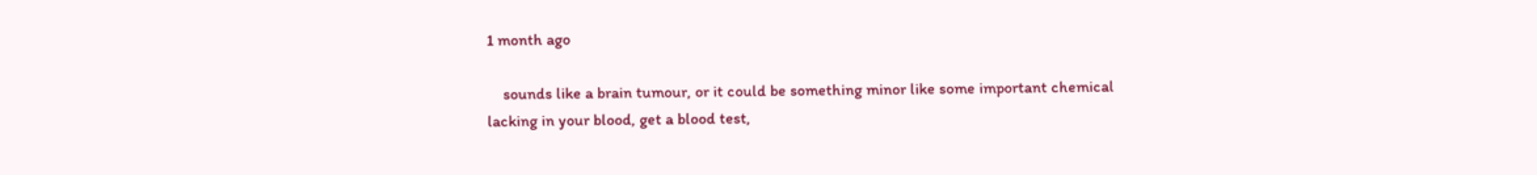1 month ago

    sounds like a brain tumour, or it could be something minor like some important chemical lacking in your blood, get a blood test,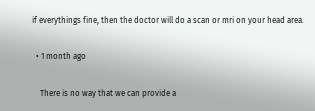if everythings fine, then the doctor will do a scan or mri on your head area.

  • 1 month ago

    There is no way that we can provide a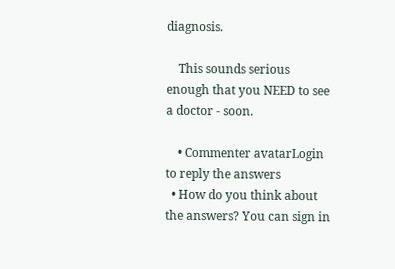diagnosis.

    This sounds serious enough that you NEED to see a doctor - soon.

    • Commenter avatarLogin to reply the answers
  • How do you think about the answers? You can sign in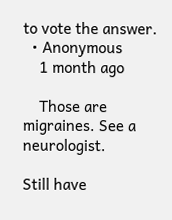to vote the answer.
  • Anonymous
    1 month ago

    Those are migraines. See a neurologist.

Still have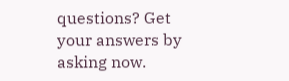questions? Get your answers by asking now.